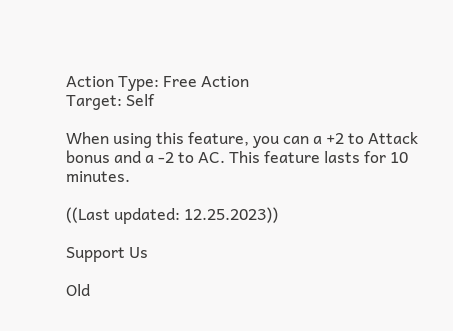Action Type: Free Action
Target: Self

When using this feature, you can a +2 to Attack bonus and a -2 to AC. This feature lasts for 10 minutes.

((Last updated: 12.25.2023))

Support Us

Old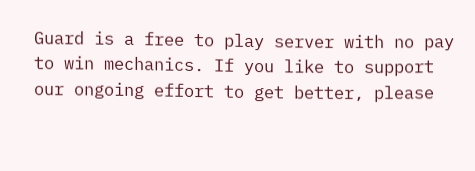Guard is a free to play server with no pay to win mechanics. If you like to support our ongoing effort to get better, please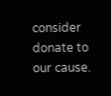consider donate to our cause.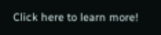Click here to learn more!